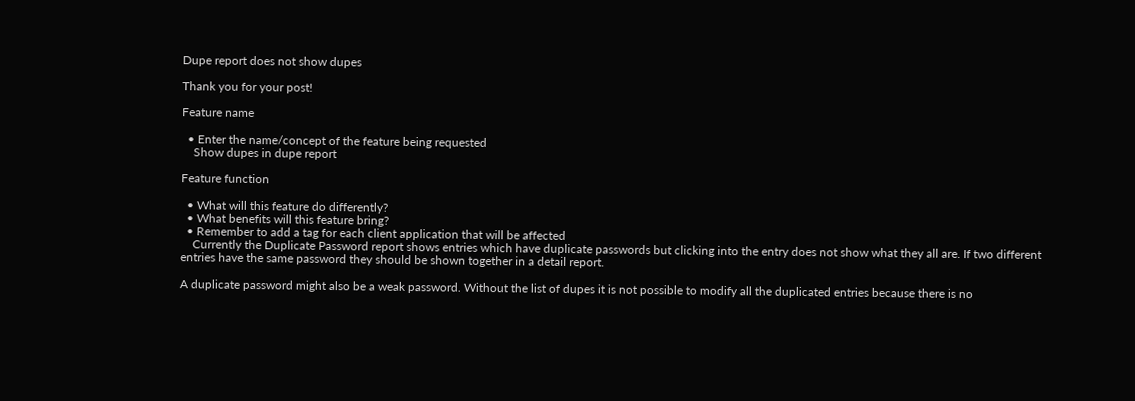Dupe report does not show dupes

Thank you for your post!

Feature name

  • Enter the name/concept of the feature being requested
    Show dupes in dupe report

Feature function

  • What will this feature do differently?
  • What benefits will this feature bring?
  • Remember to add a tag for each client application that will be affected
    Currently the Duplicate Password report shows entries which have duplicate passwords but clicking into the entry does not show what they all are. If two different entries have the same password they should be shown together in a detail report.

A duplicate password might also be a weak password. Without the list of dupes it is not possible to modify all the duplicated entries because there is no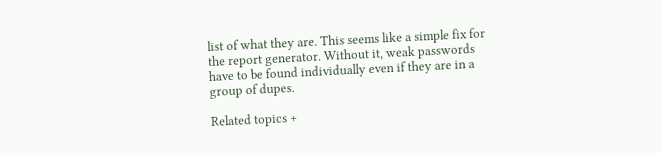list of what they are. This seems like a simple fix for the report generator. Without it, weak passwords have to be found individually even if they are in a group of dupes.

Related topics +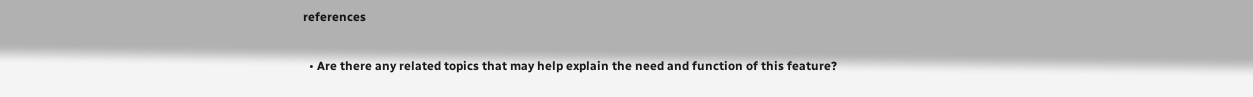references

  • Are there any related topics that may help explain the need and function of this feature?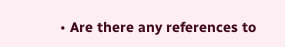• Are there any references to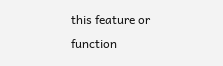this feature or function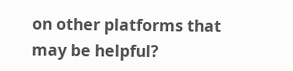on other platforms that may be helpful?